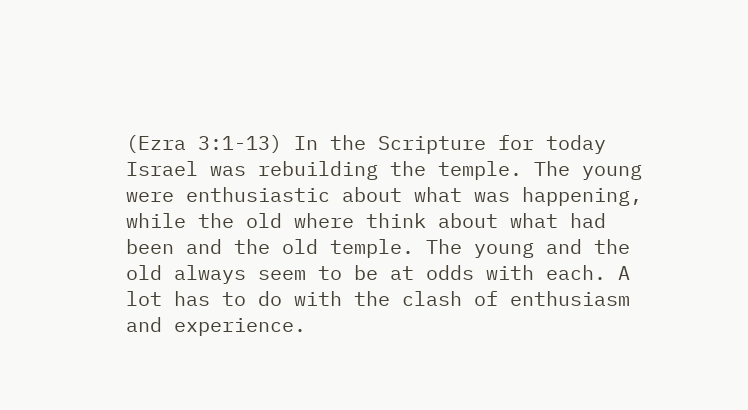(Ezra 3:1-13) In the Scripture for today Israel was rebuilding the temple. The young were enthusiastic about what was happening, while the old where think about what had been and the old temple. The young and the old always seem to be at odds with each. A lot has to do with the clash of enthusiasm and experience.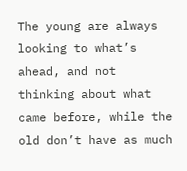The young are always looking to what’s ahead, and not thinking about what came before, while the old don’t have as much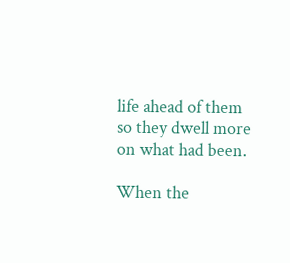life ahead of them so they dwell more on what had been.

When the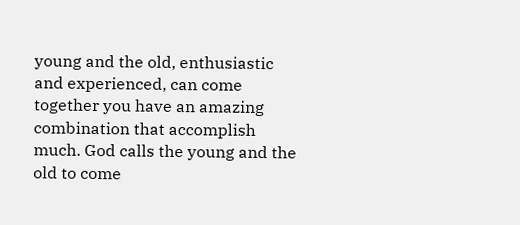young and the old, enthusiastic and experienced, can come together you have an amazing combination that accomplish much. God calls the young and the old to come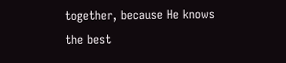together, because He knows the best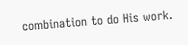combination to do His work.